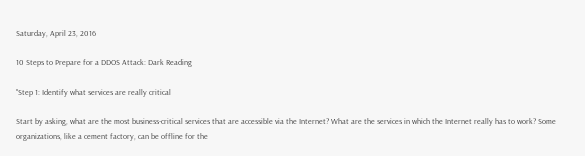Saturday, April 23, 2016

10 Steps to Prepare for a DDOS Attack: Dark Reading

"Step 1: Identify what services are really critical

Start by asking, what are the most business-critical services that are accessible via the Internet? What are the services in which the Internet really has to work? Some organizations, like a cement factory, can be offline for the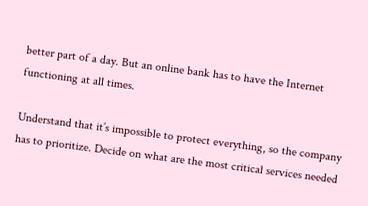better part of a day. But an online bank has to have the Internet functioning at all times.

Understand that it’s impossible to protect everything, so the company has to prioritize. Decide on what are the most critical services needed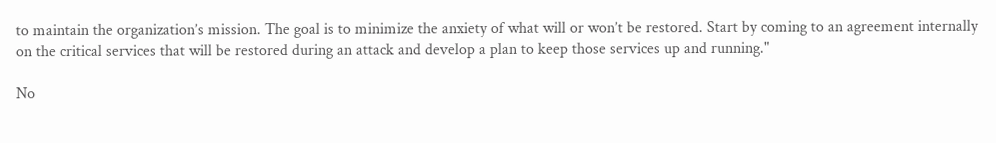to maintain the organization’s mission. The goal is to minimize the anxiety of what will or won’t be restored. Start by coming to an agreement internally on the critical services that will be restored during an attack and develop a plan to keep those services up and running."

No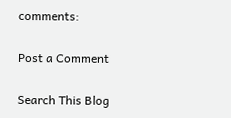comments:

Post a Comment

Search This Blog